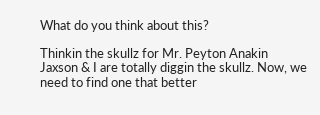What do you think about this?

Thinkin the skullz for Mr. Peyton Anakin
Jaxson & I are totally diggin the skullz. Now, we need to find one that better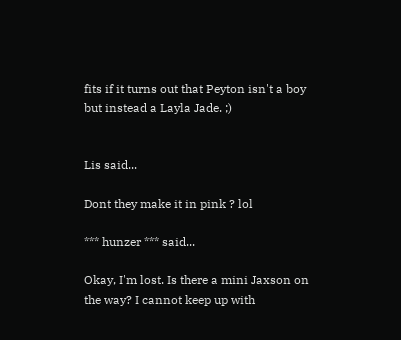fits if it turns out that Peyton isn't a boy but instead a Layla Jade. ;)


Lis said...

Dont they make it in pink ? lol

*** hunzer *** said...

Okay, I'm lost. Is there a mini Jaxson on the way? I cannot keep up with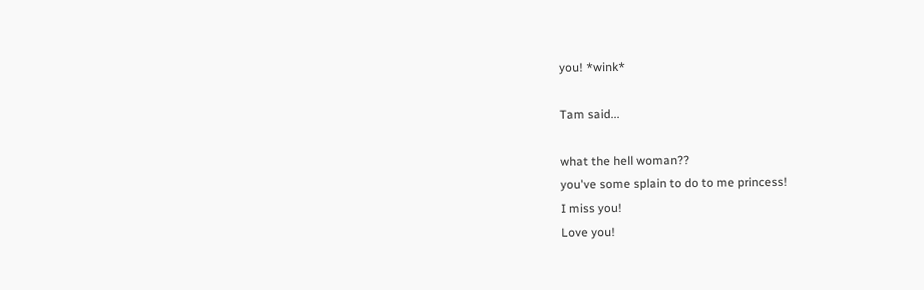you! *wink*

Tam said...

what the hell woman??
you've some splain to do to me princess!
I miss you!
Love you!